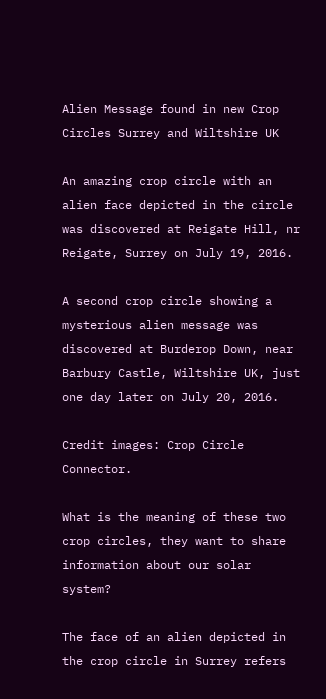Alien Message found in new Crop Circles Surrey and Wiltshire UK

An amazing crop circle with an alien face depicted in the circle was discovered at Reigate Hill, nr Reigate, Surrey on July 19, 2016.

A second crop circle showing a mysterious alien message was discovered at Burderop Down, near Barbury Castle, Wiltshire UK, just one day later on July 20, 2016.

Credit images: Crop Circle Connector.

What is the meaning of these two crop circles, they want to share information about our solar system?

The face of an alien depicted in the crop circle in Surrey refers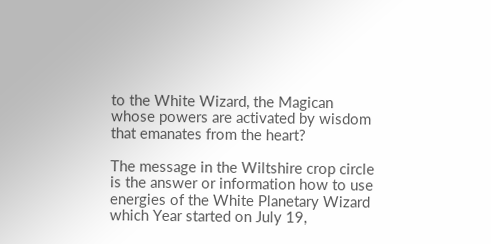to the White Wizard, the Magican whose powers are activated by wisdom that emanates from the heart?

The message in the Wiltshire crop circle is the answer or information how to use energies of the White Planetary Wizard which Year started on July 19,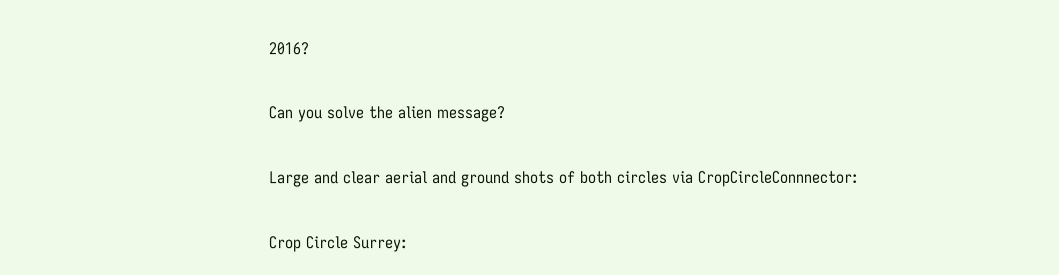2016?

Can you solve the alien message?

Large and clear aerial and ground shots of both circles via CropCircleConnnector:

Crop Circle Surrey: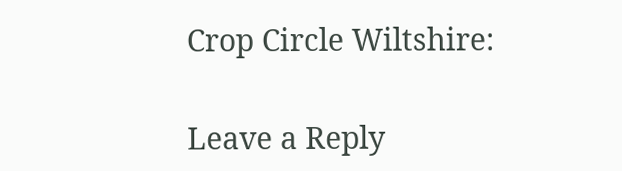Crop Circle Wiltshire:

Leave a Reply